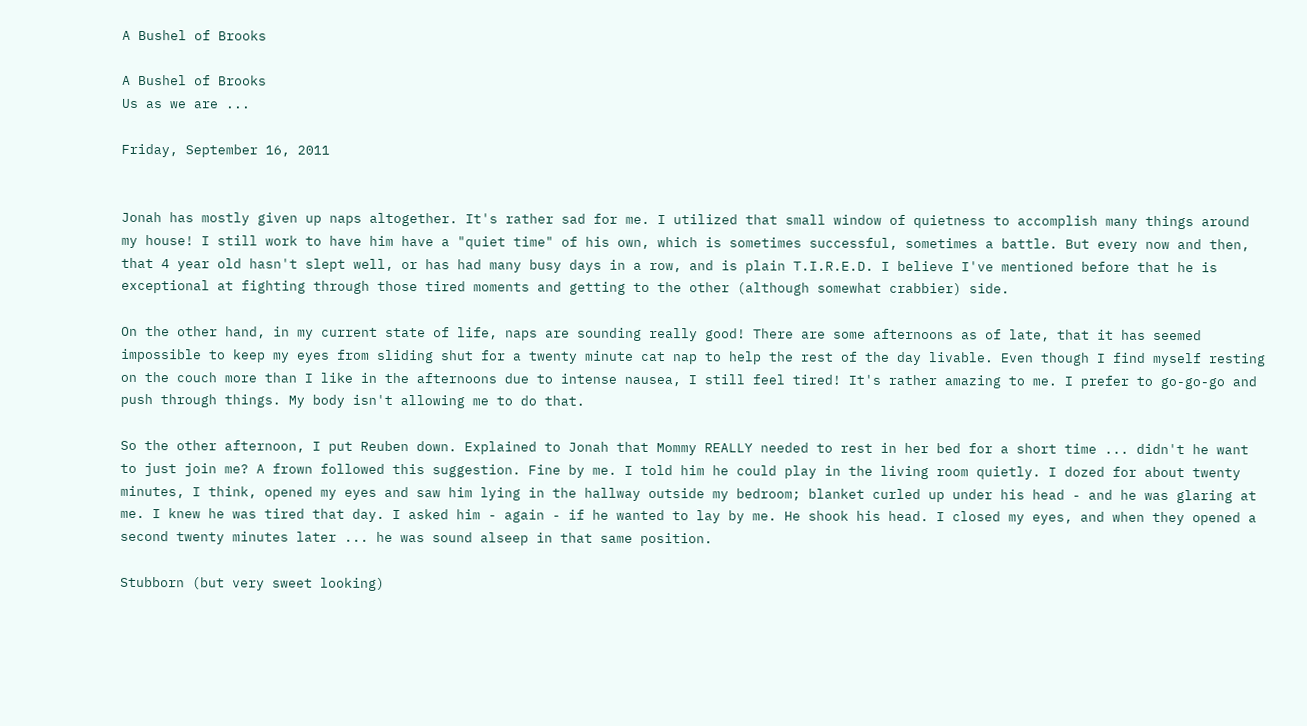A Bushel of Brooks

A Bushel of Brooks
Us as we are ...

Friday, September 16, 2011


Jonah has mostly given up naps altogether. It's rather sad for me. I utilized that small window of quietness to accomplish many things around my house! I still work to have him have a "quiet time" of his own, which is sometimes successful, sometimes a battle. But every now and then, that 4 year old hasn't slept well, or has had many busy days in a row, and is plain T.I.R.E.D. I believe I've mentioned before that he is exceptional at fighting through those tired moments and getting to the other (although somewhat crabbier) side.

On the other hand, in my current state of life, naps are sounding really good! There are some afternoons as of late, that it has seemed impossible to keep my eyes from sliding shut for a twenty minute cat nap to help the rest of the day livable. Even though I find myself resting on the couch more than I like in the afternoons due to intense nausea, I still feel tired! It's rather amazing to me. I prefer to go-go-go and push through things. My body isn't allowing me to do that.

So the other afternoon, I put Reuben down. Explained to Jonah that Mommy REALLY needed to rest in her bed for a short time ... didn't he want to just join me? A frown followed this suggestion. Fine by me. I told him he could play in the living room quietly. I dozed for about twenty minutes, I think, opened my eyes and saw him lying in the hallway outside my bedroom; blanket curled up under his head - and he was glaring at me. I knew he was tired that day. I asked him - again - if he wanted to lay by me. He shook his head. I closed my eyes, and when they opened a second twenty minutes later ... he was sound alseep in that same position.

Stubborn (but very sweet looking)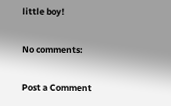little boy!

No comments:

Post a Comment